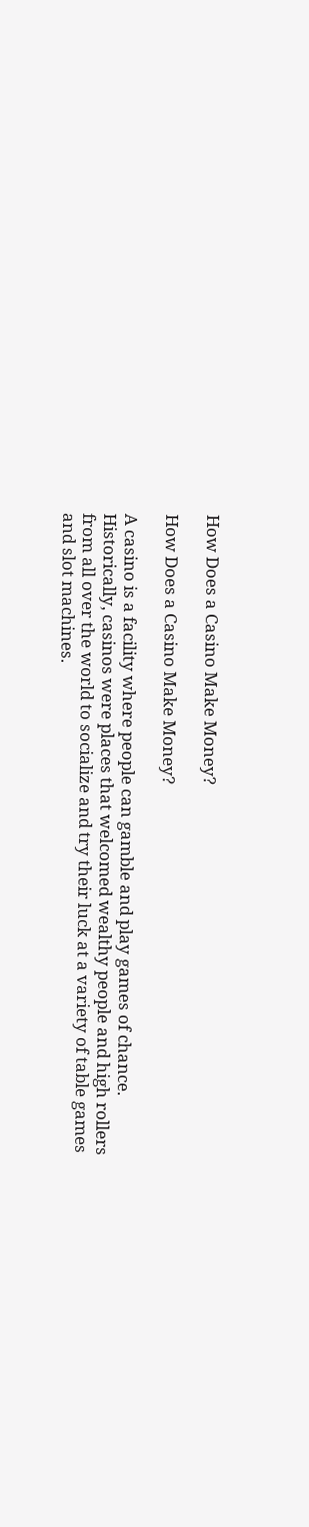How Does a Casino Make Money?

How Does a Casino Make Money?

A casino is a facility where people can gamble and play games of chance. Historically, casinos were places that welcomed wealthy people and high rollers from all over the world to socialize and try their luck at a variety of table games and slot machines.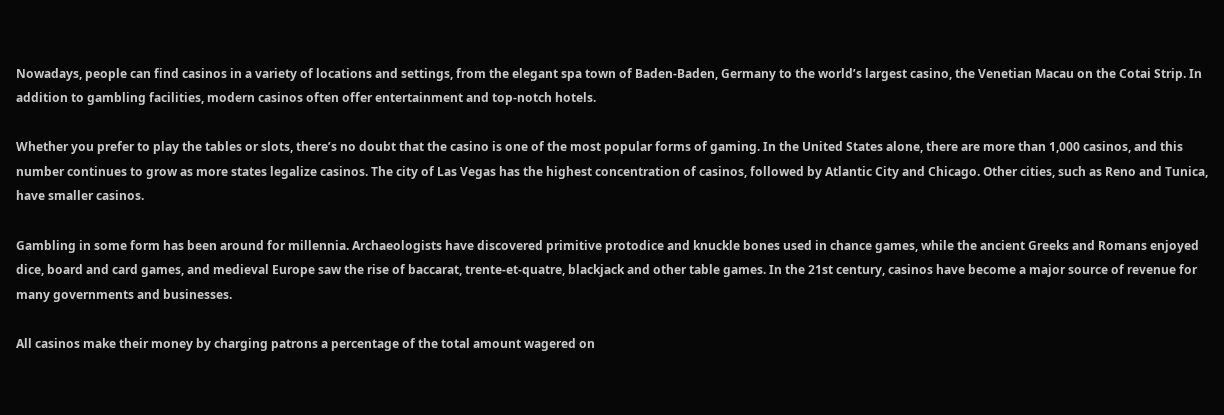Nowadays, people can find casinos in a variety of locations and settings, from the elegant spa town of Baden-Baden, Germany to the world’s largest casino, the Venetian Macau on the Cotai Strip. In addition to gambling facilities, modern casinos often offer entertainment and top-notch hotels.

Whether you prefer to play the tables or slots, there’s no doubt that the casino is one of the most popular forms of gaming. In the United States alone, there are more than 1,000 casinos, and this number continues to grow as more states legalize casinos. The city of Las Vegas has the highest concentration of casinos, followed by Atlantic City and Chicago. Other cities, such as Reno and Tunica, have smaller casinos.

Gambling in some form has been around for millennia. Archaeologists have discovered primitive protodice and knuckle bones used in chance games, while the ancient Greeks and Romans enjoyed dice, board and card games, and medieval Europe saw the rise of baccarat, trente-et-quatre, blackjack and other table games. In the 21st century, casinos have become a major source of revenue for many governments and businesses.

All casinos make their money by charging patrons a percentage of the total amount wagered on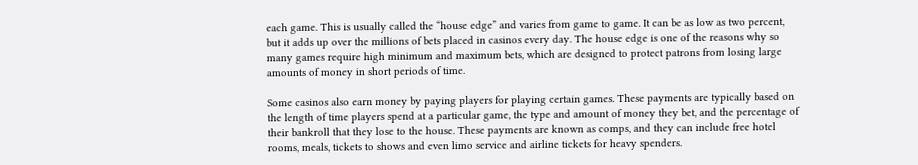each game. This is usually called the “house edge” and varies from game to game. It can be as low as two percent, but it adds up over the millions of bets placed in casinos every day. The house edge is one of the reasons why so many games require high minimum and maximum bets, which are designed to protect patrons from losing large amounts of money in short periods of time.

Some casinos also earn money by paying players for playing certain games. These payments are typically based on the length of time players spend at a particular game, the type and amount of money they bet, and the percentage of their bankroll that they lose to the house. These payments are known as comps, and they can include free hotel rooms, meals, tickets to shows and even limo service and airline tickets for heavy spenders.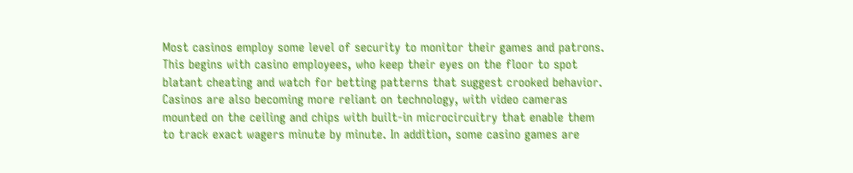Most casinos employ some level of security to monitor their games and patrons. This begins with casino employees, who keep their eyes on the floor to spot blatant cheating and watch for betting patterns that suggest crooked behavior. Casinos are also becoming more reliant on technology, with video cameras mounted on the ceiling and chips with built-in microcircuitry that enable them to track exact wagers minute by minute. In addition, some casino games are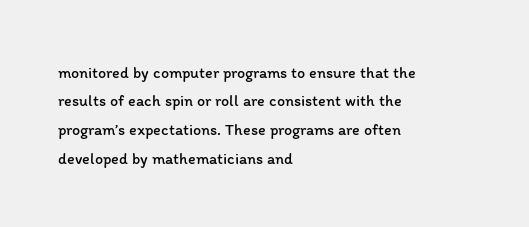monitored by computer programs to ensure that the results of each spin or roll are consistent with the program’s expectations. These programs are often developed by mathematicians and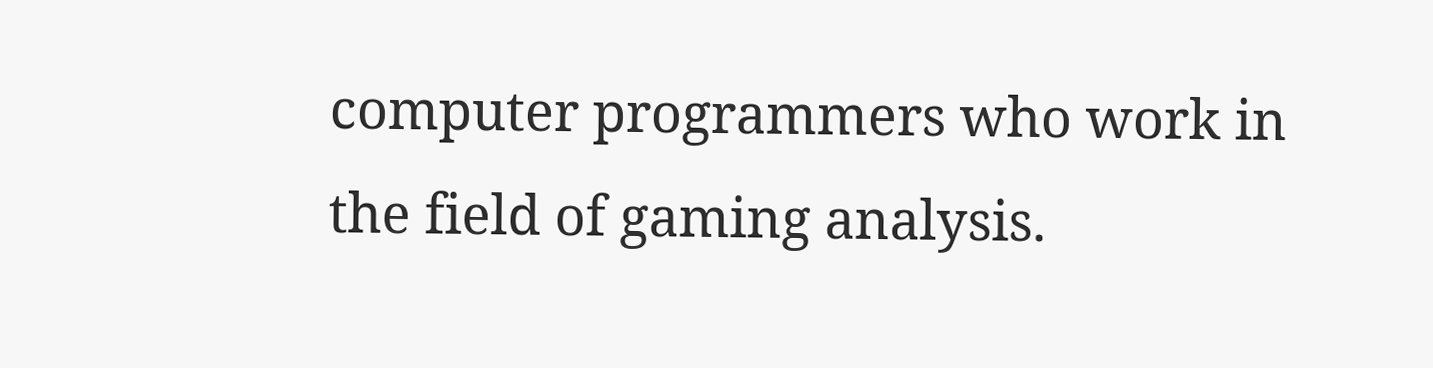computer programmers who work in the field of gaming analysis.